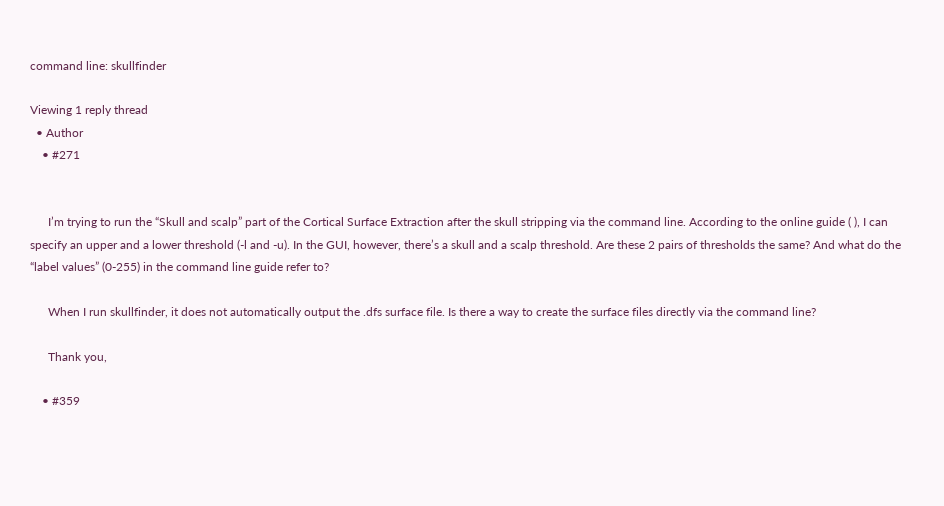command line: skullfinder

Viewing 1 reply thread
  • Author
    • #271


      I’m trying to run the “Skull and scalp” part of the Cortical Surface Extraction after the skull stripping via the command line. According to the online guide ( ), I can specify an upper and a lower threshold (-l and -u). In the GUI, however, there’s a skull and a scalp threshold. Are these 2 pairs of thresholds the same? And what do the “label values” (0-255) in the command line guide refer to?

      When I run skullfinder, it does not automatically output the .dfs surface file. Is there a way to create the surface files directly via the command line?

      Thank you,

    • #359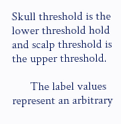Skull threshold is the lower threshold hold and scalp threshold is the upper threshold.

      The label values represent an arbitrary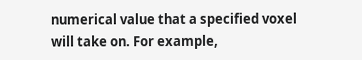numerical value that a specified voxel will take on. For example,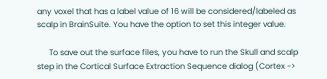any voxel that has a label value of 16 will be considered/labeled as scalp in BrainSuite. You have the option to set this integer value.

      To save out the surface files, you have to run the Skull and scalp step in the Cortical Surface Extraction Sequence dialog (Cortex ->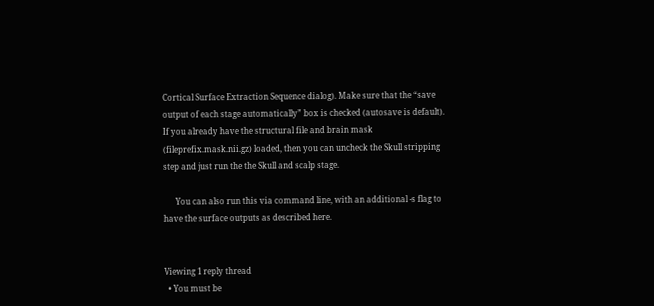Cortical Surface Extraction Sequence dialog). Make sure that the “save output of each stage automatically” box is checked (autosave is default). If you already have the structural file and brain mask (fileprefix.mask.nii.gz) loaded, then you can uncheck the Skull stripping step and just run the the Skull and scalp stage.

      You can also run this via command line, with an additional -s flag to have the surface outputs as described here.


Viewing 1 reply thread
  • You must be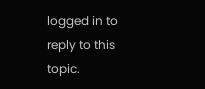logged in to reply to this topic.